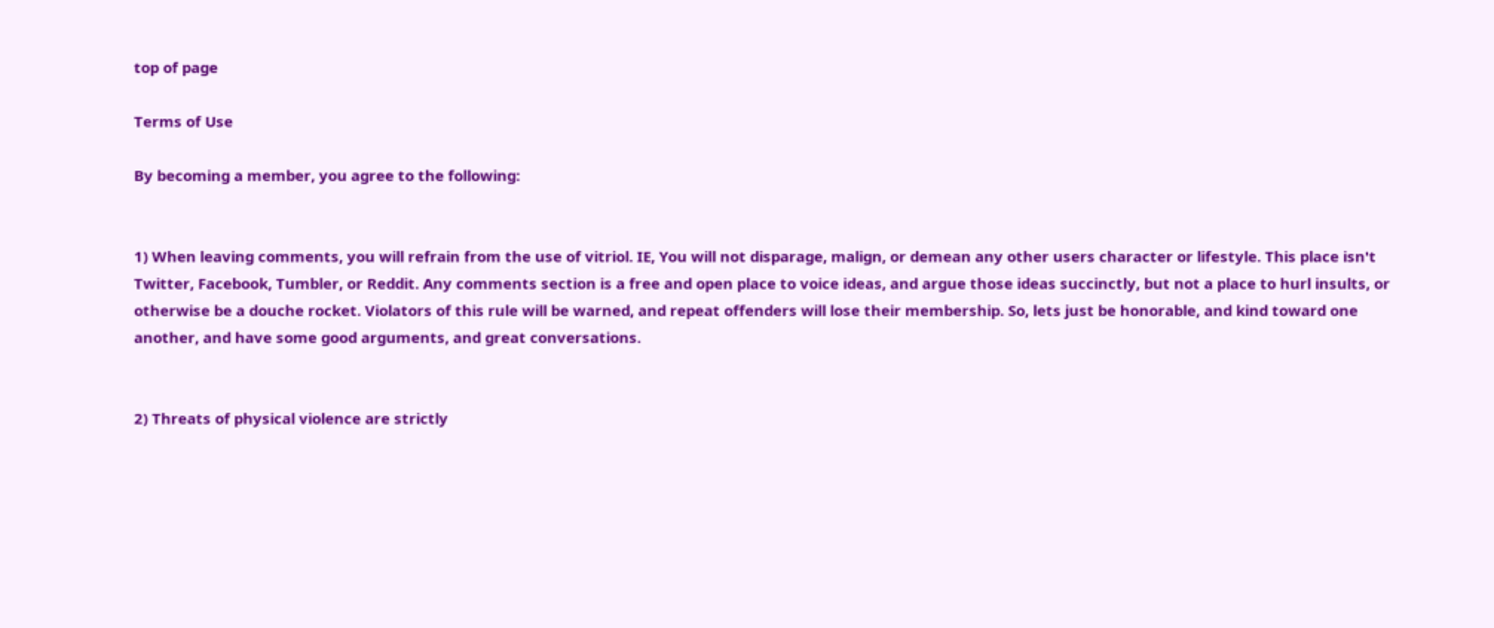top of page

Terms of Use

By becoming a member, you agree to the following:


1) When leaving comments, you will refrain from the use of vitriol. IE, You will not disparage, malign, or demean any other users character or lifestyle. This place isn't Twitter, Facebook, Tumbler, or Reddit. Any comments section is a free and open place to voice ideas, and argue those ideas succinctly, but not a place to hurl insults, or otherwise be a douche rocket. Violators of this rule will be warned, and repeat offenders will lose their membership. So, lets just be honorable, and kind toward one another, and have some good arguments, and great conversations.


2) Threats of physical violence are strictly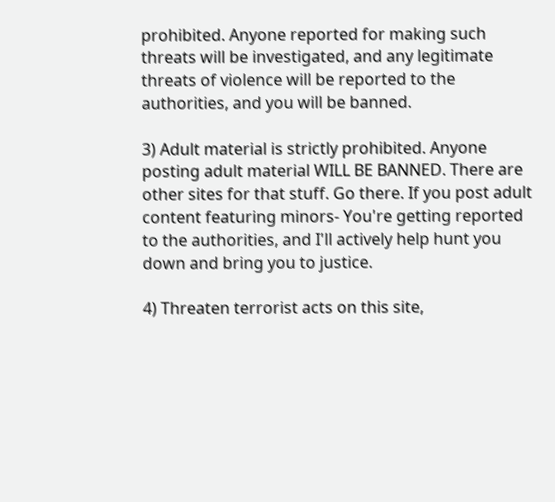prohibited. Anyone reported for making such threats will be investigated, and any legitimate threats of violence will be reported to the authorities, and you will be banned.

3) Adult material is strictly prohibited. Anyone posting adult material WILL BE BANNED. There are other sites for that stuff. Go there. If you post adult content featuring minors- You're getting reported to the authorities, and I'll actively help hunt you down and bring you to justice.

4) Threaten terrorist acts on this site,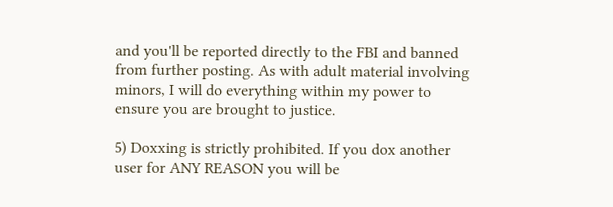and you'll be reported directly to the FBI and banned from further posting. As with adult material involving minors, I will do everything within my power to ensure you are brought to justice.

5) Doxxing is strictly prohibited. If you dox another user for ANY REASON you will be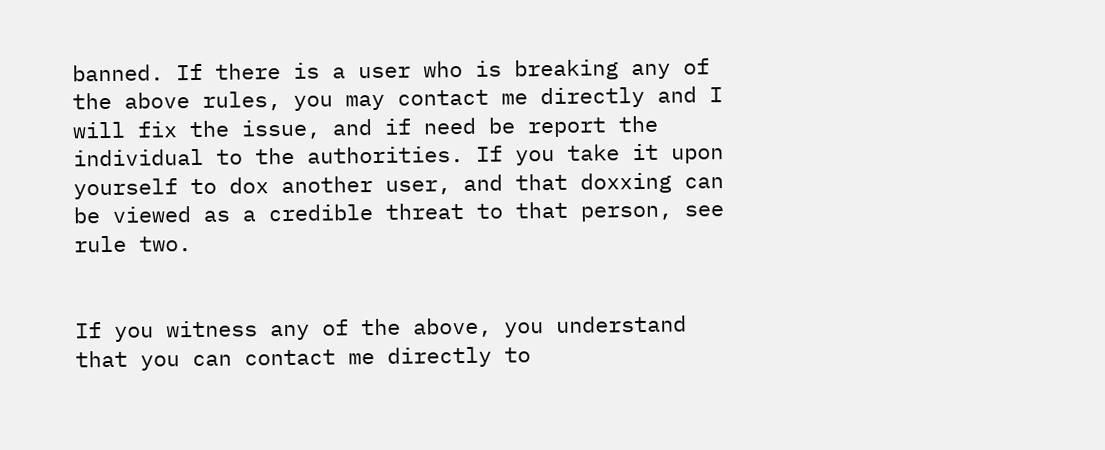banned. If there is a user who is breaking any of the above rules, you may contact me directly and I will fix the issue, and if need be report the individual to the authorities. If you take it upon yourself to dox another user, and that doxxing can be viewed as a credible threat to that person, see rule two.


If you witness any of the above, you understand that you can contact me directly to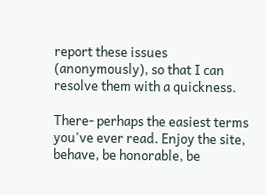report these issues (anonymously), so that I can resolve them with a quickness.

There- perhaps the easiest terms you've ever read. Enjoy the site, behave, be honorable, be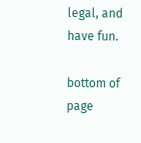legal, and have fun.

bottom of page